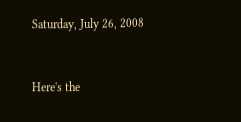Saturday, July 26, 2008


Here's the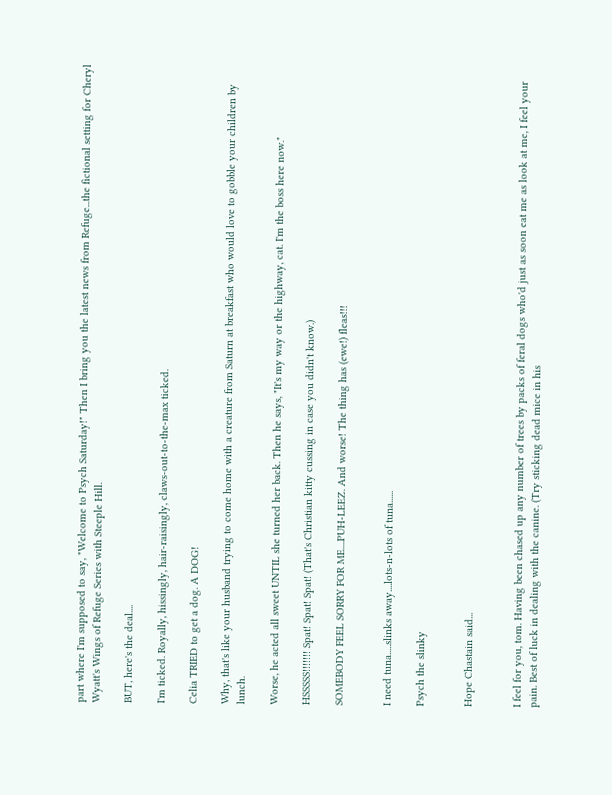part where I'm supposed to say, "Welcome to Psych Saturday!" Then I bring you the latest news from Refuge...the fictional setting for Cheryl Wyatt's Wings of Refuge Series with Steeple Hill.

BUT, here's the deal....

I'm ticked. Royally, hissingly, hair-raisingly, claws-out-to-the-max ticked.

Celia TRIED to get a dog. A DOG!

Why, that's like your husband trying to come home with a creature from Saturn at breakfast who would love to gobble your children by lunch.

Worse, he acted all sweet UNTIL she turned her back. Then he says, "It's my way or the highway, cat. I'm the boss here now."

HSSSSS!!!!!!! Spat! Spat! Spat! (That's Christian kitty cussing in case you didn't know.)

SOMEBODY FEEL SORRY FOR ME....PUH-LEEZ. And worse! The thing has (ewe!) fleas!!!


I need tuna.....slinks away....lots-n-lots of tuna......

Psych the slinky


Hope Chastain said...


I feel for you, tom. Having been chased up any number of trees by packs of feral dogs who'd just as soon eat me as look at me, I feel your pain. Best of luck in dealing with the canine. (Try sticking dead mice in his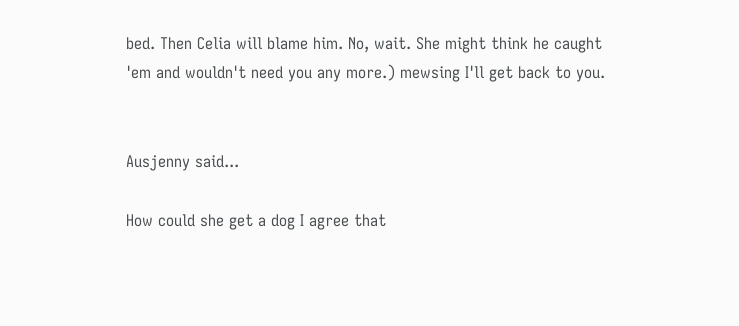bed. Then Celia will blame him. No, wait. She might think he caught 'em and wouldn't need you any more.) mewsing I'll get back to you.


Ausjenny said...

How could she get a dog I agree that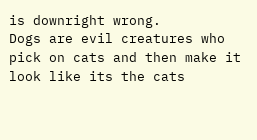is downright wrong.
Dogs are evil creatures who pick on cats and then make it look like its the cats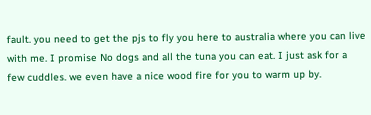fault. you need to get the pjs to fly you here to australia where you can live with me. I promise No dogs and all the tuna you can eat. I just ask for a few cuddles. we even have a nice wood fire for you to warm up by.